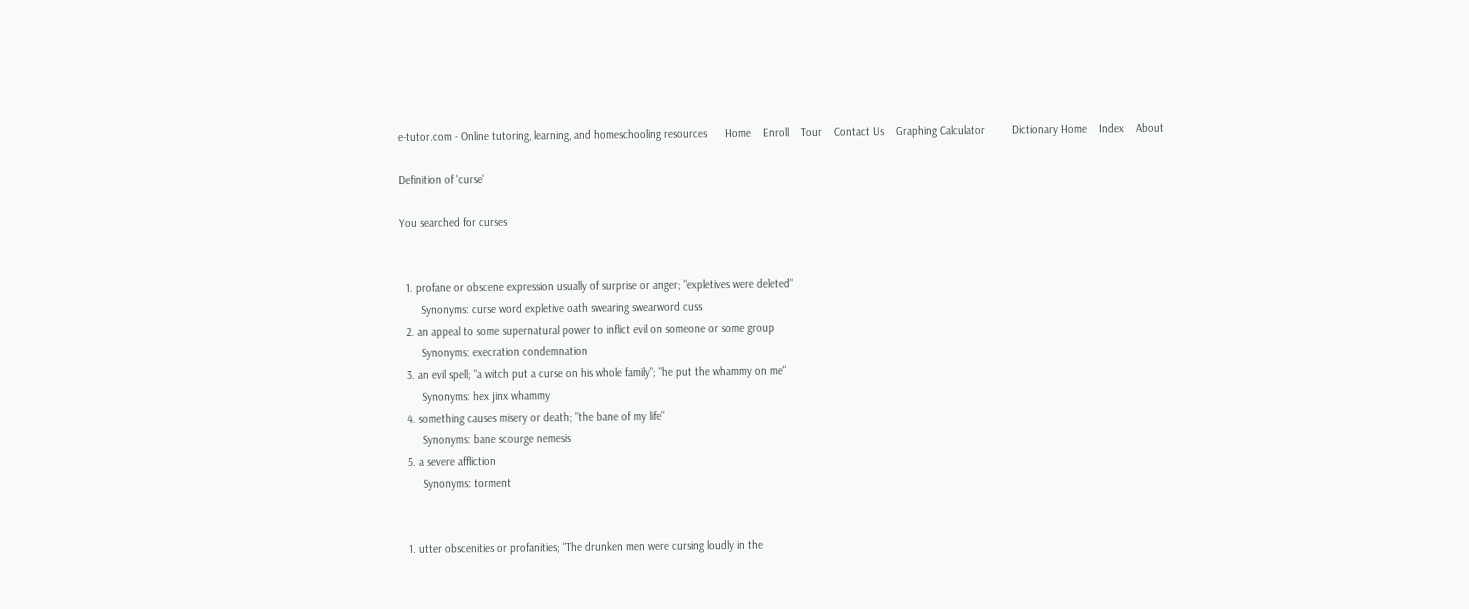e-tutor.com - Online tutoring, learning, and homeschooling resources      Home    Enroll    Tour    Contact Us    Graphing Calculator         Dictionary Home    Index    About

Definition of 'curse'

You searched for curses


  1. profane or obscene expression usually of surprise or anger; "expletives were deleted"
       Synonyms: curse word expletive oath swearing swearword cuss
  2. an appeal to some supernatural power to inflict evil on someone or some group
       Synonyms: execration condemnation
  3. an evil spell; "a witch put a curse on his whole family"; "he put the whammy on me"
       Synonyms: hex jinx whammy
  4. something causes misery or death; "the bane of my life"
       Synonyms: bane scourge nemesis
  5. a severe affliction
       Synonyms: torment


  1. utter obscenities or profanities; "The drunken men were cursing loudly in the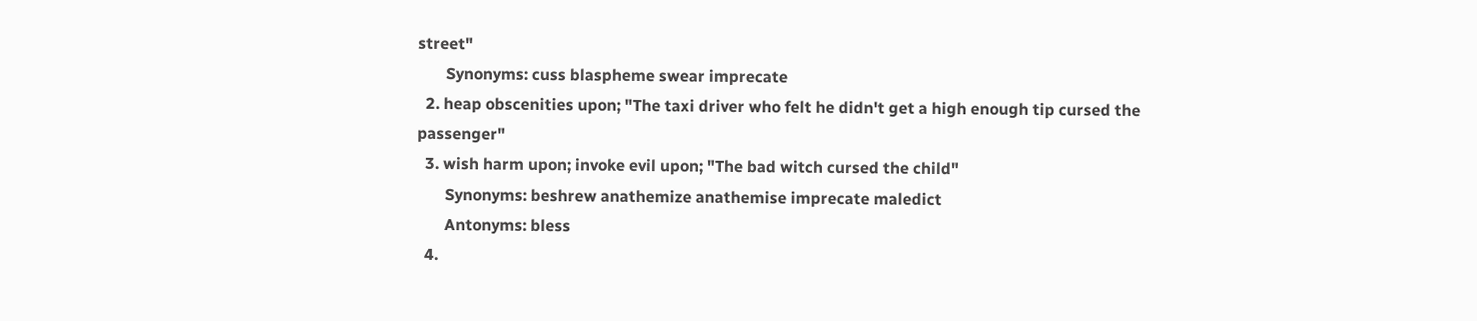street"
       Synonyms: cuss blaspheme swear imprecate
  2. heap obscenities upon; "The taxi driver who felt he didn't get a high enough tip cursed the passenger"
  3. wish harm upon; invoke evil upon; "The bad witch cursed the child"
       Synonyms: beshrew anathemize anathemise imprecate maledict
       Antonyms: bless
  4.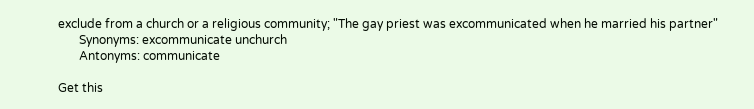exclude from a church or a religious community; "The gay priest was excommunicated when he married his partner"
       Synonyms: excommunicate unchurch
       Antonyms: communicate

Get this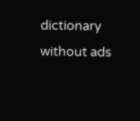dictionary without ads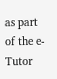as part of the e-Tutor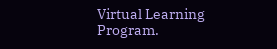Virtual Learning Program.